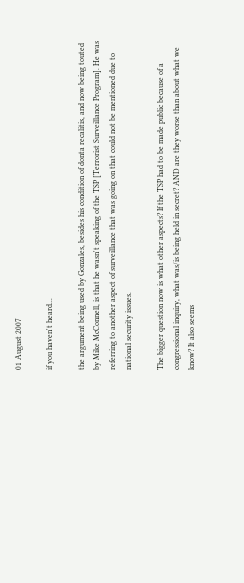01 August 2007

if you haven't heard...

the argument being used by Gonzales, besides his condition of donta recalitis, and now being touted by Mike McConnell, is that he wasn't speaking of the TSP [Terrorist Surveillance Program]. He was referring to another aspect of surveillance that was going on that could not be mentioned due to national security issues.

The bigger question now is what other aspects? If the TSP had to be made public because of a congressional inquiry, what was/is being held in secret? AND are they worse than about what we know? It also seems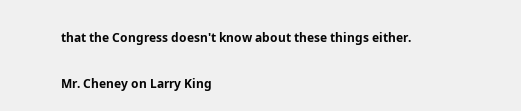that the Congress doesn't know about these things either.

Mr. Cheney on Larry King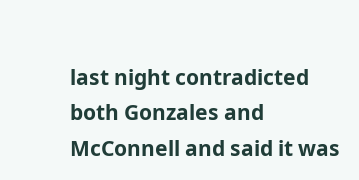last night contradicted both Gonzales and McConnell and said it was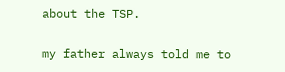about the TSP.

my father always told me to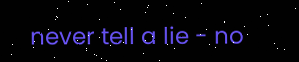never tell a lie - no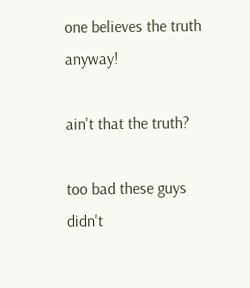one believes the truth anyway!

ain't that the truth?

too bad these guys didn't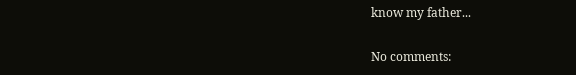know my father...

No comments: